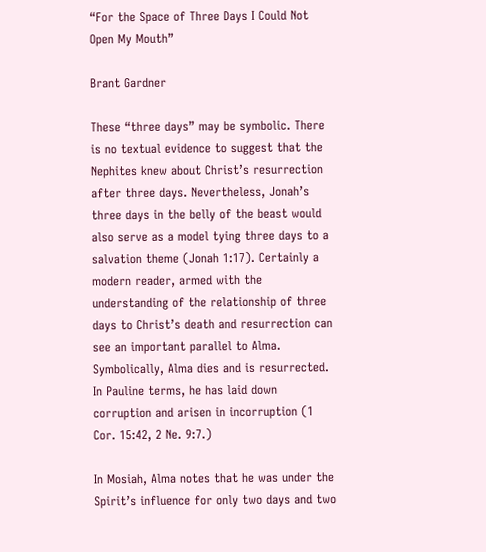“For the Space of Three Days I Could Not Open My Mouth”

Brant Gardner

These “three days” may be symbolic. There is no textual evidence to suggest that the Nephites knew about Christ’s resurrection after three days. Nevertheless, Jonah’s three days in the belly of the beast would also serve as a model tying three days to a salvation theme (Jonah 1:17). Certainly a modern reader, armed with the understanding of the relationship of three days to Christ’s death and resurrection can see an important parallel to Alma. Symbolically, Alma dies and is resurrected. In Pauline terms, he has laid down corruption and arisen in incorruption (1 Cor. 15:42, 2 Ne. 9:7.)

In Mosiah, Alma notes that he was under the Spirit’s influence for only two days and two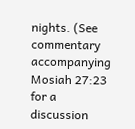nights. (See commentary accompanying Mosiah 27:23 for a discussion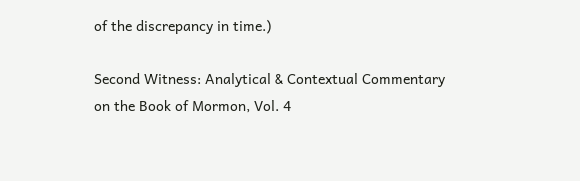of the discrepancy in time.)

Second Witness: Analytical & Contextual Commentary on the Book of Mormon, Vol. 4